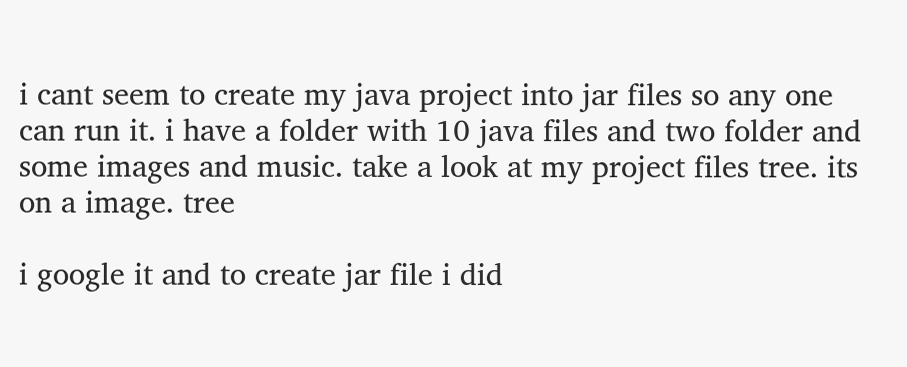i cant seem to create my java project into jar files so any one can run it. i have a folder with 10 java files and two folder and some images and music. take a look at my project files tree. its on a image. tree

i google it and to create jar file i did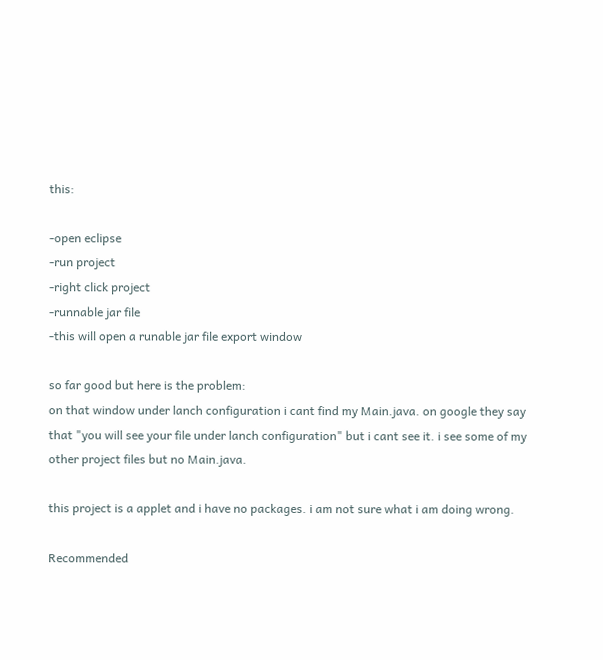this:

-open eclipse
-run project
-right click project
-runnable jar file
-this will open a runable jar file export window

so far good but here is the problem:
on that window under lanch configuration i cant find my Main.java. on google they say that "you will see your file under lanch configuration" but i cant see it. i see some of my other project files but no Main.java.

this project is a applet and i have no packages. i am not sure what i am doing wrong.

Recommended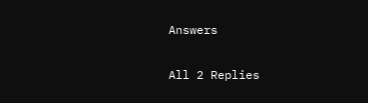Answers

All 2 Replies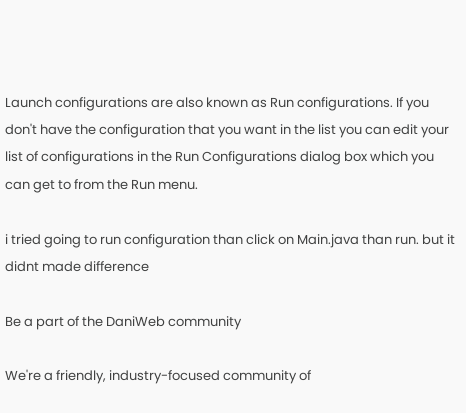Launch configurations are also known as Run configurations. If you don't have the configuration that you want in the list you can edit your list of configurations in the Run Configurations dialog box which you can get to from the Run menu.

i tried going to run configuration than click on Main.java than run. but it didnt made difference

Be a part of the DaniWeb community

We're a friendly, industry-focused community of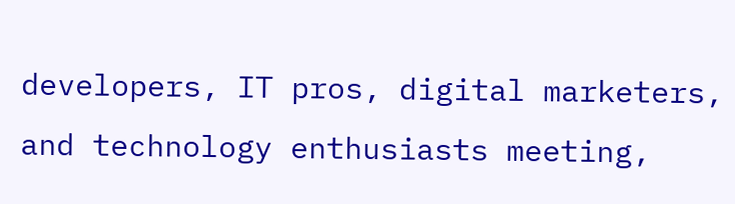developers, IT pros, digital marketers, and technology enthusiasts meeting,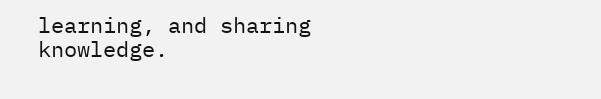learning, and sharing knowledge.